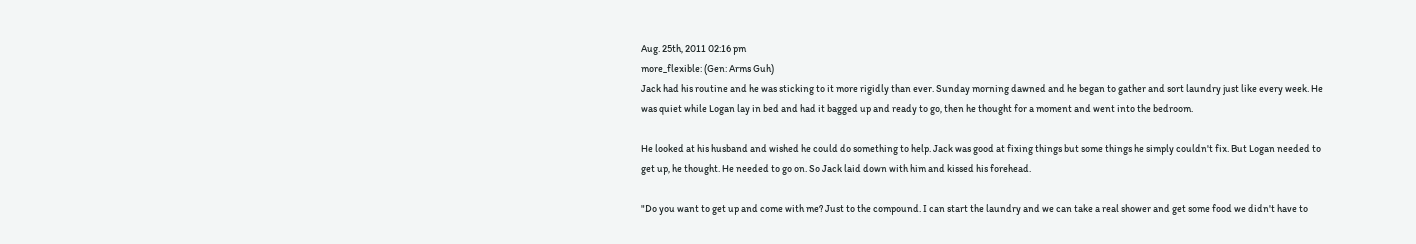Aug. 25th, 2011 02:16 pm
more_flexible: (Gen: Arms Guh)
Jack had his routine and he was sticking to it more rigidly than ever. Sunday morning dawned and he began to gather and sort laundry just like every week. He was quiet while Logan lay in bed and had it bagged up and ready to go, then he thought for a moment and went into the bedroom.

He looked at his husband and wished he could do something to help. Jack was good at fixing things but some things he simply couldn't fix. But Logan needed to get up, he thought. He needed to go on. So Jack laid down with him and kissed his forehead.

"Do you want to get up and come with me? Just to the compound. I can start the laundry and we can take a real shower and get some food we didn't have to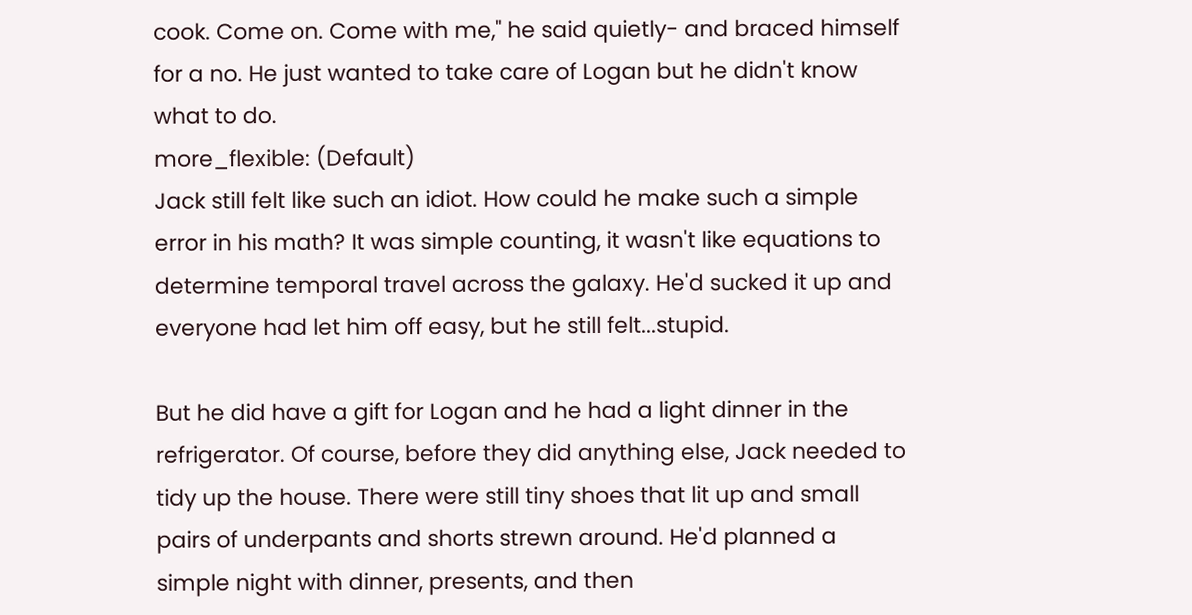cook. Come on. Come with me," he said quietly- and braced himself for a no. He just wanted to take care of Logan but he didn't know what to do.
more_flexible: (Default)
Jack still felt like such an idiot. How could he make such a simple error in his math? It was simple counting, it wasn't like equations to determine temporal travel across the galaxy. He'd sucked it up and everyone had let him off easy, but he still felt...stupid.

But he did have a gift for Logan and he had a light dinner in the refrigerator. Of course, before they did anything else, Jack needed to tidy up the house. There were still tiny shoes that lit up and small pairs of underpants and shorts strewn around. He'd planned a simple night with dinner, presents, and then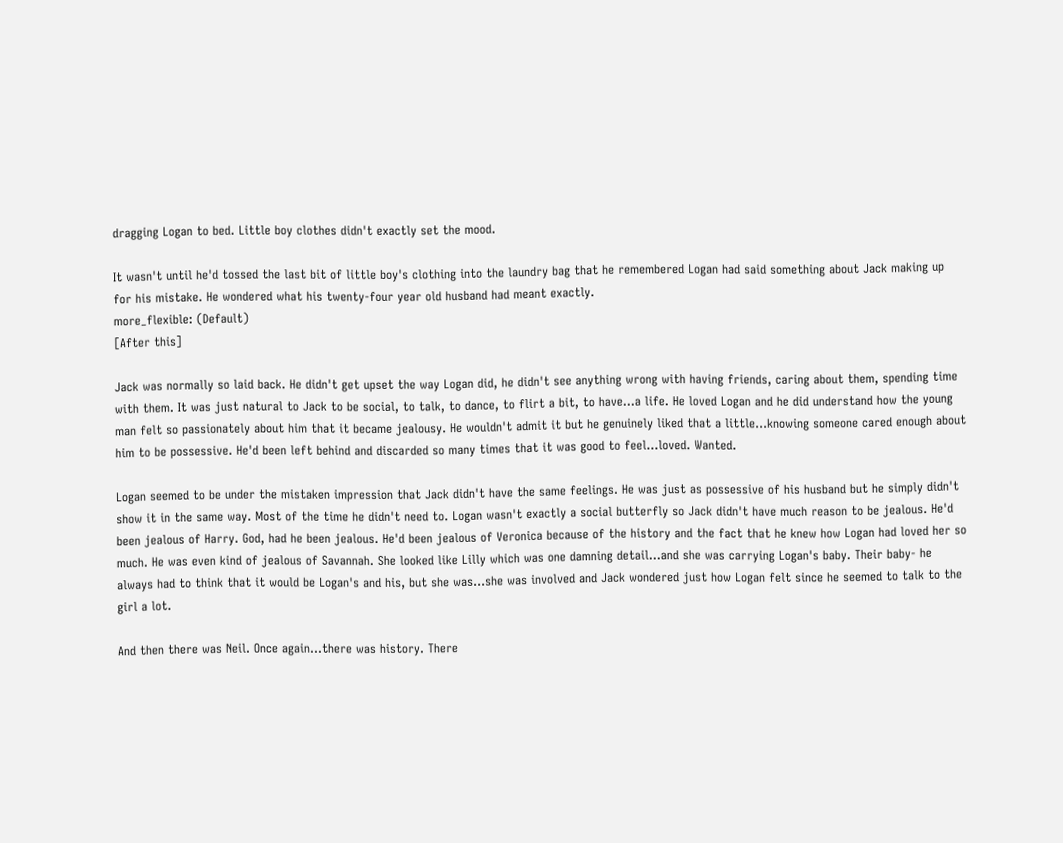dragging Logan to bed. Little boy clothes didn't exactly set the mood.

It wasn't until he'd tossed the last bit of little boy's clothing into the laundry bag that he remembered Logan had said something about Jack making up for his mistake. He wondered what his twenty-four year old husband had meant exactly.
more_flexible: (Default)
[After this]

Jack was normally so laid back. He didn't get upset the way Logan did, he didn't see anything wrong with having friends, caring about them, spending time with them. It was just natural to Jack to be social, to talk, to dance, to flirt a bit, to have...a life. He loved Logan and he did understand how the young man felt so passionately about him that it became jealousy. He wouldn't admit it but he genuinely liked that a little...knowing someone cared enough about him to be possessive. He'd been left behind and discarded so many times that it was good to feel...loved. Wanted.

Logan seemed to be under the mistaken impression that Jack didn't have the same feelings. He was just as possessive of his husband but he simply didn't show it in the same way. Most of the time he didn't need to. Logan wasn't exactly a social butterfly so Jack didn't have much reason to be jealous. He'd been jealous of Harry. God, had he been jealous. He'd been jealous of Veronica because of the history and the fact that he knew how Logan had loved her so much. He was even kind of jealous of Savannah. She looked like Lilly which was one damning detail...and she was carrying Logan's baby. Their baby- he always had to think that it would be Logan's and his, but she was...she was involved and Jack wondered just how Logan felt since he seemed to talk to the girl a lot.

And then there was Neil. Once again...there was history. There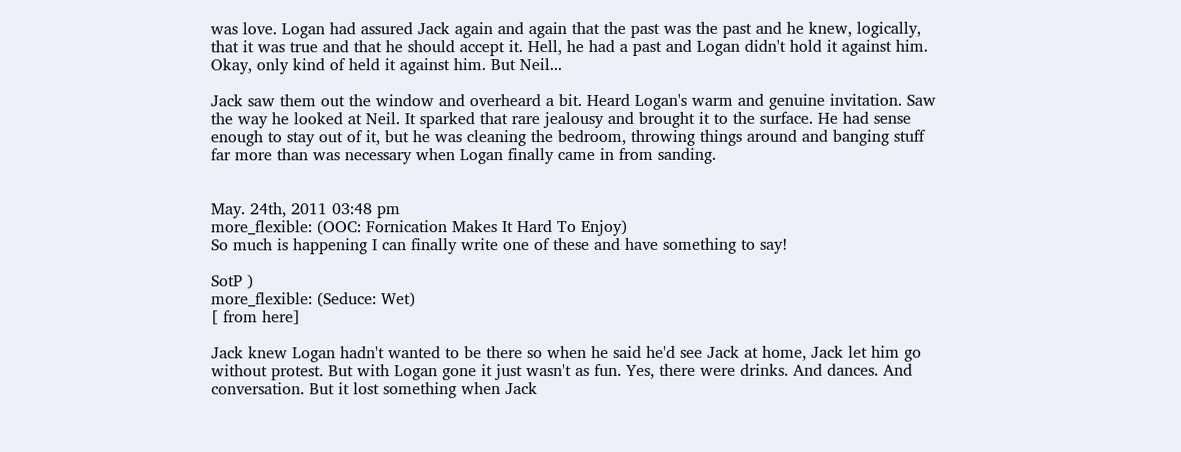was love. Logan had assured Jack again and again that the past was the past and he knew, logically, that it was true and that he should accept it. Hell, he had a past and Logan didn't hold it against him. Okay, only kind of held it against him. But Neil...

Jack saw them out the window and overheard a bit. Heard Logan's warm and genuine invitation. Saw the way he looked at Neil. It sparked that rare jealousy and brought it to the surface. He had sense enough to stay out of it, but he was cleaning the bedroom, throwing things around and banging stuff far more than was necessary when Logan finally came in from sanding.


May. 24th, 2011 03:48 pm
more_flexible: (OOC: Fornication Makes It Hard To Enjoy)
So much is happening I can finally write one of these and have something to say!

SotP )
more_flexible: (Seduce: Wet)
[ from here]

Jack knew Logan hadn't wanted to be there so when he said he'd see Jack at home, Jack let him go without protest. But with Logan gone it just wasn't as fun. Yes, there were drinks. And dances. And conversation. But it lost something when Jack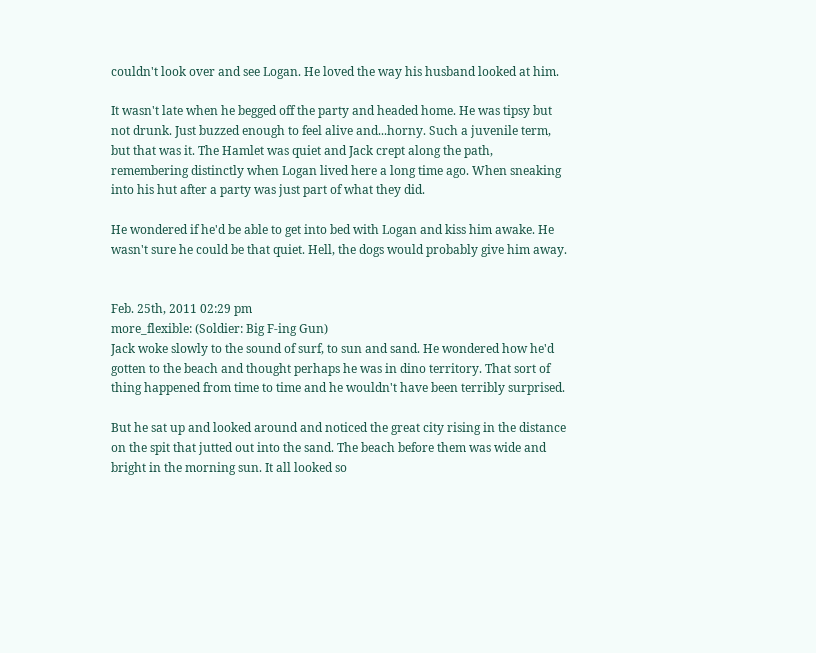couldn't look over and see Logan. He loved the way his husband looked at him.

It wasn't late when he begged off the party and headed home. He was tipsy but not drunk. Just buzzed enough to feel alive and...horny. Such a juvenile term, but that was it. The Hamlet was quiet and Jack crept along the path, remembering distinctly when Logan lived here a long time ago. When sneaking into his hut after a party was just part of what they did.

He wondered if he'd be able to get into bed with Logan and kiss him awake. He wasn't sure he could be that quiet. Hell, the dogs would probably give him away.


Feb. 25th, 2011 02:29 pm
more_flexible: (Soldier: Big F-ing Gun)
Jack woke slowly to the sound of surf, to sun and sand. He wondered how he'd gotten to the beach and thought perhaps he was in dino territory. That sort of thing happened from time to time and he wouldn't have been terribly surprised.

But he sat up and looked around and noticed the great city rising in the distance on the spit that jutted out into the sand. The beach before them was wide and bright in the morning sun. It all looked so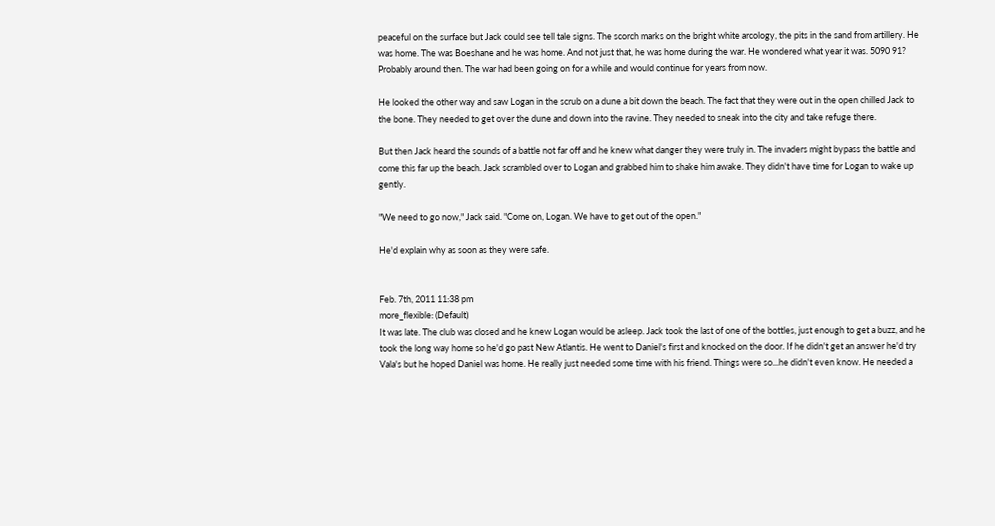peaceful on the surface but Jack could see tell tale signs. The scorch marks on the bright white arcology, the pits in the sand from artillery. He was home. The was Boeshane and he was home. And not just that, he was home during the war. He wondered what year it was. 5090 91? Probably around then. The war had been going on for a while and would continue for years from now.

He looked the other way and saw Logan in the scrub on a dune a bit down the beach. The fact that they were out in the open chilled Jack to the bone. They needed to get over the dune and down into the ravine. They needed to sneak into the city and take refuge there.

But then Jack heard the sounds of a battle not far off and he knew what danger they were truly in. The invaders might bypass the battle and come this far up the beach. Jack scrambled over to Logan and grabbed him to shake him awake. They didn't have time for Logan to wake up gently.

"We need to go now," Jack said. "Come on, Logan. We have to get out of the open."

He'd explain why as soon as they were safe.


Feb. 7th, 2011 11:38 pm
more_flexible: (Default)
It was late. The club was closed and he knew Logan would be asleep. Jack took the last of one of the bottles, just enough to get a buzz, and he took the long way home so he'd go past New Atlantis. He went to Daniel's first and knocked on the door. If he didn't get an answer he'd try Vala's but he hoped Daniel was home. He really just needed some time with his friend. Things were so...he didn't even know. He needed a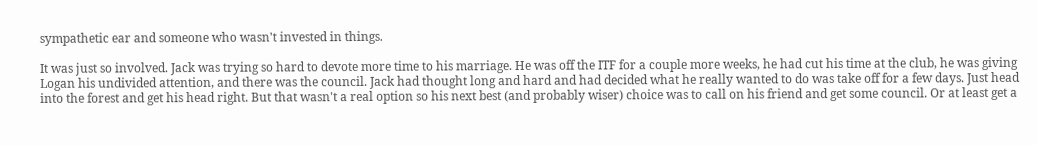sympathetic ear and someone who wasn't invested in things.

It was just so involved. Jack was trying so hard to devote more time to his marriage. He was off the ITF for a couple more weeks, he had cut his time at the club, he was giving Logan his undivided attention, and there was the council. Jack had thought long and hard and had decided what he really wanted to do was take off for a few days. Just head into the forest and get his head right. But that wasn't a real option so his next best (and probably wiser) choice was to call on his friend and get some council. Or at least get a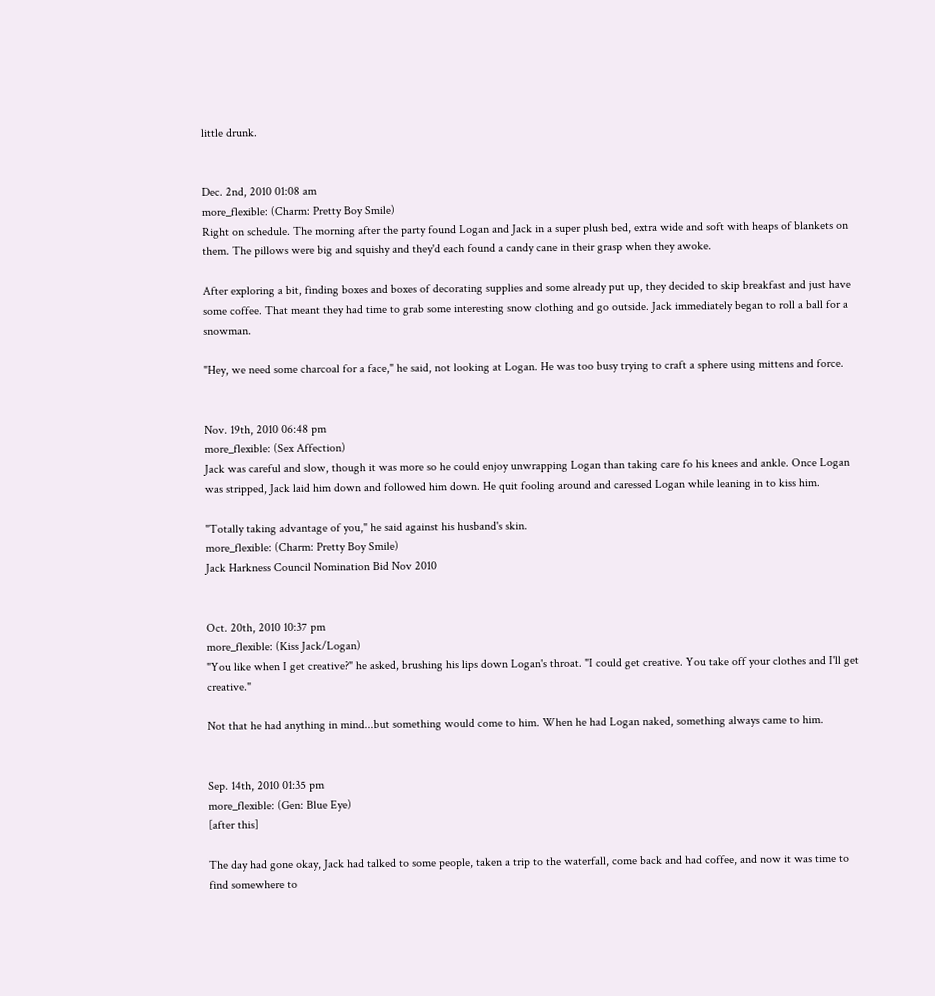little drunk.


Dec. 2nd, 2010 01:08 am
more_flexible: (Charm: Pretty Boy Smile)
Right on schedule. The morning after the party found Logan and Jack in a super plush bed, extra wide and soft with heaps of blankets on them. The pillows were big and squishy and they'd each found a candy cane in their grasp when they awoke.

After exploring a bit, finding boxes and boxes of decorating supplies and some already put up, they decided to skip breakfast and just have some coffee. That meant they had time to grab some interesting snow clothing and go outside. Jack immediately began to roll a ball for a snowman.

"Hey, we need some charcoal for a face," he said, not looking at Logan. He was too busy trying to craft a sphere using mittens and force.


Nov. 19th, 2010 06:48 pm
more_flexible: (Sex Affection)
Jack was careful and slow, though it was more so he could enjoy unwrapping Logan than taking care fo his knees and ankle. Once Logan was stripped, Jack laid him down and followed him down. He quit fooling around and caressed Logan while leaning in to kiss him.

"Totally taking advantage of you," he said against his husband's skin.
more_flexible: (Charm: Pretty Boy Smile)
Jack Harkness Council Nomination Bid Nov 2010


Oct. 20th, 2010 10:37 pm
more_flexible: (Kiss Jack/Logan)
"You like when I get creative?" he asked, brushing his lips down Logan's throat. "I could get creative. You take off your clothes and I'll get creative."

Not that he had anything in mind...but something would come to him. When he had Logan naked, something always came to him.


Sep. 14th, 2010 01:35 pm
more_flexible: (Gen: Blue Eye)
[after this]

The day had gone okay, Jack had talked to some people, taken a trip to the waterfall, come back and had coffee, and now it was time to find somewhere to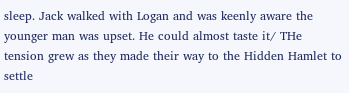sleep. Jack walked with Logan and was keenly aware the younger man was upset. He could almost taste it/ THe tension grew as they made their way to the Hidden Hamlet to settle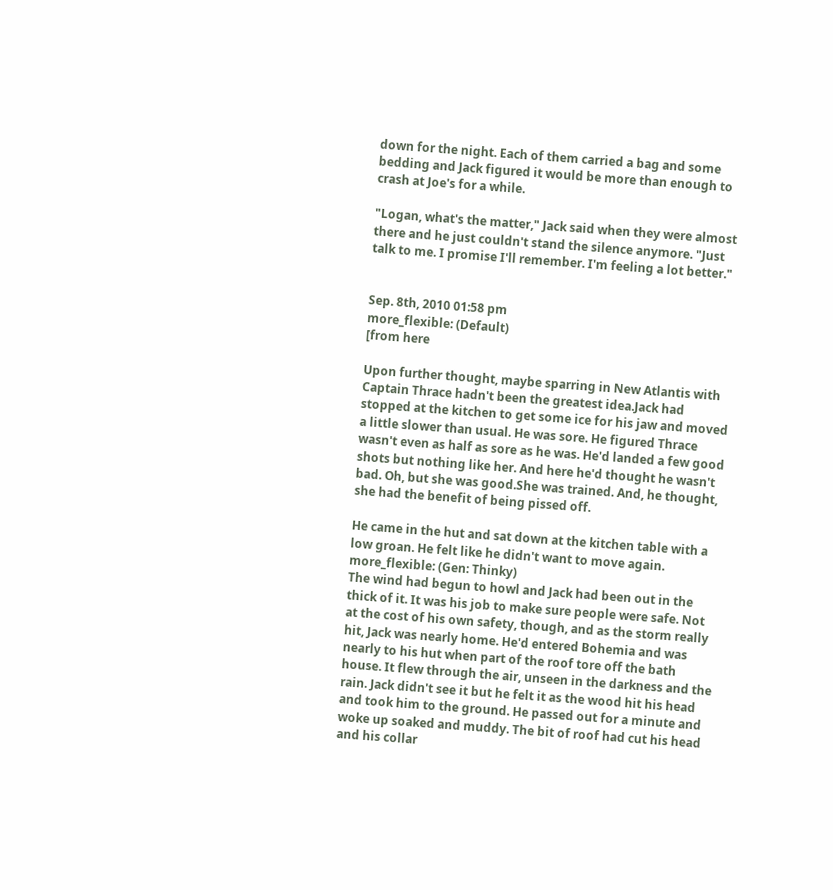down for the night. Each of them carried a bag and some bedding and Jack figured it would be more than enough to crash at Joe's for a while.

"Logan, what's the matter," Jack said when they were almost there and he just couldn't stand the silence anymore. "Just talk to me. I promise I'll remember. I'm feeling a lot better."


Sep. 8th, 2010 01:58 pm
more_flexible: (Default)
[from here

Upon further thought, maybe sparring in New Atlantis with Captain Thrace hadn't been the greatest idea.Jack had stopped at the kitchen to get some ice for his jaw and moved a little slower than usual. He was sore. He figured Thrace wasn't even as half as sore as he was. He'd landed a few good shots but nothing like her. And here he'd thought he wasn't bad. Oh, but she was good.She was trained. And, he thought, she had the benefit of being pissed off.

He came in the hut and sat down at the kitchen table with a low groan. He felt like he didn't want to move again.
more_flexible: (Gen: Thinky)
The wind had begun to howl and Jack had been out in the thick of it. It was his job to make sure people were safe. Not at the cost of his own safety, though, and as the storm really hit, Jack was nearly home. He'd entered Bohemia and was nearly to his hut when part of the roof tore off the bath house. It flew through the air, unseen in the darkness and the rain. Jack didn't see it but he felt it as the wood hit his head and took him to the ground. He passed out for a minute and woke up soaked and muddy. The bit of roof had cut his head and his collar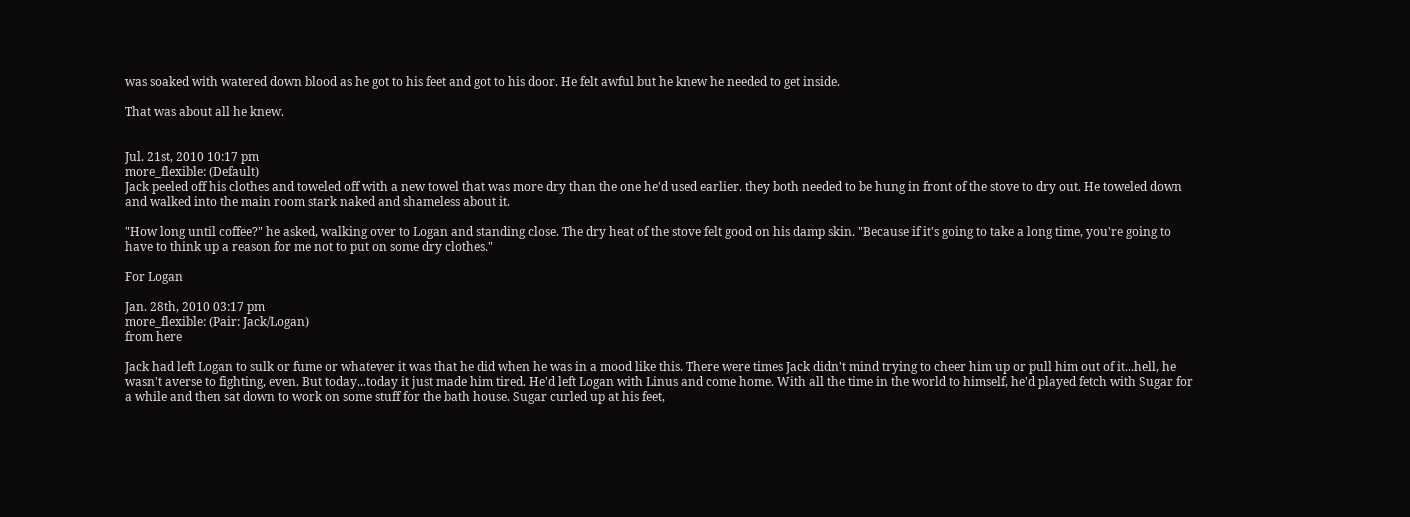was soaked with watered down blood as he got to his feet and got to his door. He felt awful but he knew he needed to get inside.

That was about all he knew.


Jul. 21st, 2010 10:17 pm
more_flexible: (Default)
Jack peeled off his clothes and toweled off with a new towel that was more dry than the one he'd used earlier. they both needed to be hung in front of the stove to dry out. He toweled down and walked into the main room stark naked and shameless about it.

"How long until coffee?" he asked, walking over to Logan and standing close. The dry heat of the stove felt good on his damp skin. "Because if it's going to take a long time, you're going to have to think up a reason for me not to put on some dry clothes."

For Logan

Jan. 28th, 2010 03:17 pm
more_flexible: (Pair: Jack/Logan)
from here

Jack had left Logan to sulk or fume or whatever it was that he did when he was in a mood like this. There were times Jack didn't mind trying to cheer him up or pull him out of it...hell, he wasn't averse to fighting, even. But today...today it just made him tired. He'd left Logan with Linus and come home. With all the time in the world to himself, he'd played fetch with Sugar for a while and then sat down to work on some stuff for the bath house. Sugar curled up at his feet,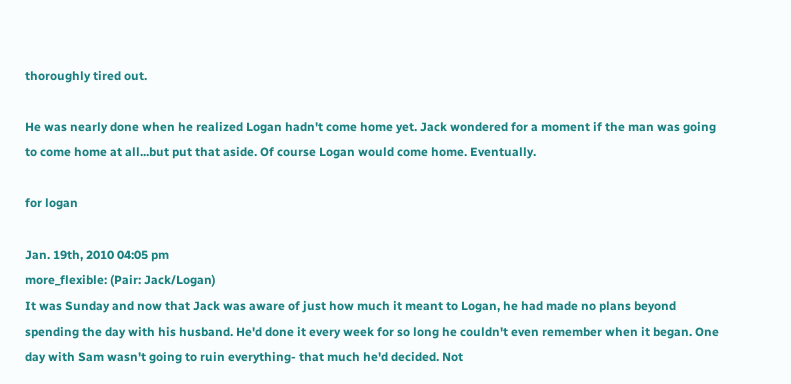thoroughly tired out.

He was nearly done when he realized Logan hadn't come home yet. Jack wondered for a moment if the man was going to come home at all...but put that aside. Of course Logan would come home. Eventually.

for logan

Jan. 19th, 2010 04:05 pm
more_flexible: (Pair: Jack/Logan)
It was Sunday and now that Jack was aware of just how much it meant to Logan, he had made no plans beyond spending the day with his husband. He'd done it every week for so long he couldn't even remember when it began. One day with Sam wasn't going to ruin everything- that much he'd decided. Not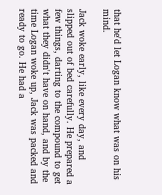that he'd let Logan know what was on his mind.

Jack woke early, like every day, and slipped out of bed carefully. He prepared a few things, darting to the compound to get what they didn't have on hand, and by the time Logan woke up, Jack was packed and ready to go. He had a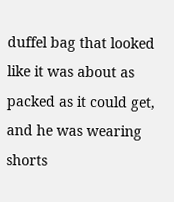duffel bag that looked like it was about as packed as it could get, and he was wearing shorts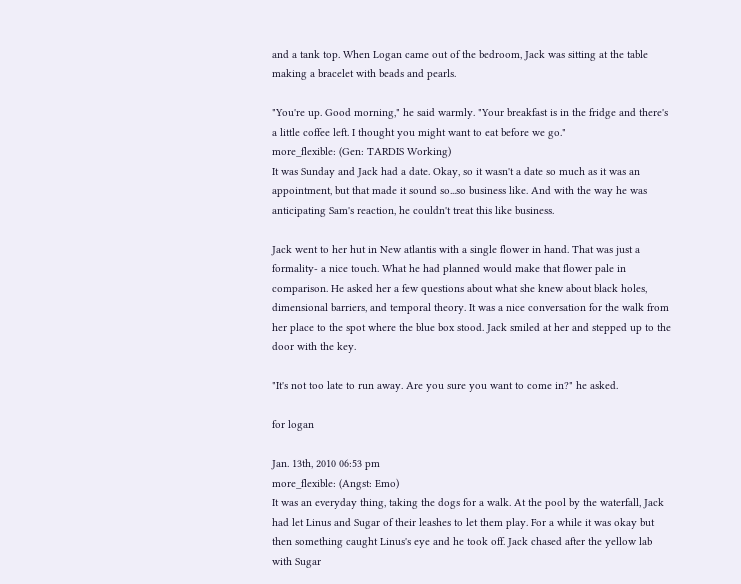and a tank top. When Logan came out of the bedroom, Jack was sitting at the table making a bracelet with beads and pearls.

"You're up. Good morning," he said warmly. "Your breakfast is in the fridge and there's a little coffee left. I thought you might want to eat before we go."
more_flexible: (Gen: TARDIS Working)
It was Sunday and Jack had a date. Okay, so it wasn't a date so much as it was an appointment, but that made it sound so...so business like. And with the way he was anticipating Sam's reaction, he couldn't treat this like business.

Jack went to her hut in New atlantis with a single flower in hand. That was just a formality- a nice touch. What he had planned would make that flower pale in comparison. He asked her a few questions about what she knew about black holes, dimensional barriers, and temporal theory. It was a nice conversation for the walk from her place to the spot where the blue box stood. Jack smiled at her and stepped up to the door with the key.

"It's not too late to run away. Are you sure you want to come in?" he asked.

for logan

Jan. 13th, 2010 06:53 pm
more_flexible: (Angst: Emo)
It was an everyday thing, taking the dogs for a walk. At the pool by the waterfall, Jack had let Linus and Sugar of their leashes to let them play. For a while it was okay but then something caught Linus's eye and he took off. Jack chased after the yellow lab with Sugar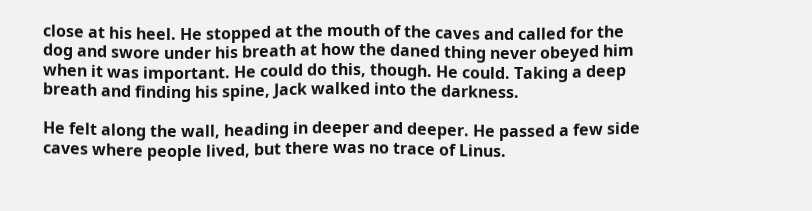close at his heel. He stopped at the mouth of the caves and called for the dog and swore under his breath at how the daned thing never obeyed him when it was important. He could do this, though. He could. Taking a deep breath and finding his spine, Jack walked into the darkness.

He felt along the wall, heading in deeper and deeper. He passed a few side caves where people lived, but there was no trace of Linus.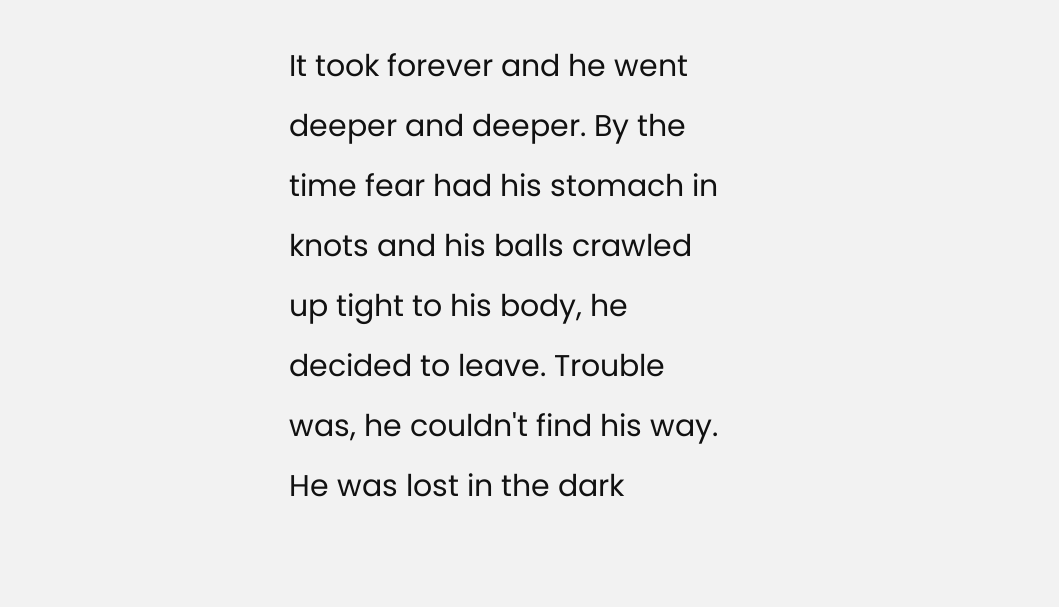It took forever and he went deeper and deeper. By the time fear had his stomach in knots and his balls crawled up tight to his body, he decided to leave. Trouble was, he couldn't find his way. He was lost in the dark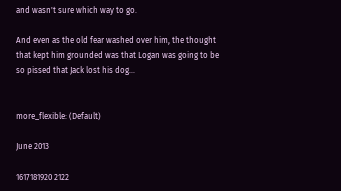and wasn't sure which way to go.

And even as the old fear washed over him, the thought that kept him grounded was that Logan was going to be so pissed that Jack lost his dog...


more_flexible: (Default)

June 2013

1617181920 2122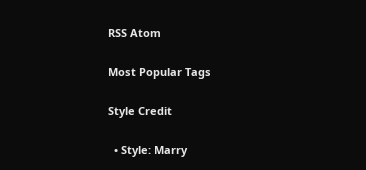RSS Atom

Most Popular Tags

Style Credit

  • Style: Marry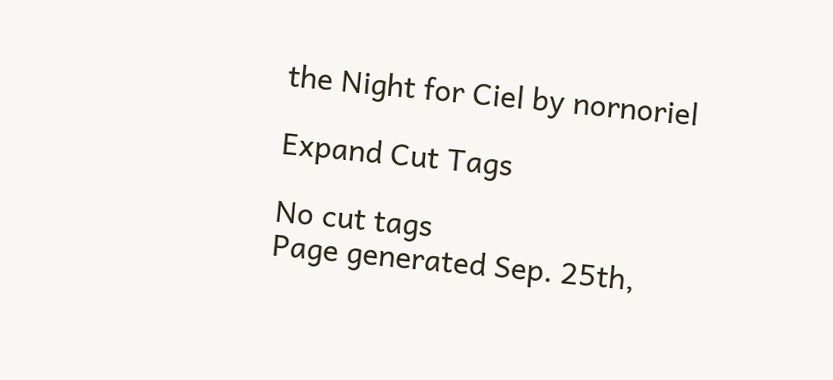the Night for Ciel by nornoriel

Expand Cut Tags

No cut tags
Page generated Sep. 25th,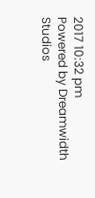2017 10:32 pm
Powered by Dreamwidth Studios